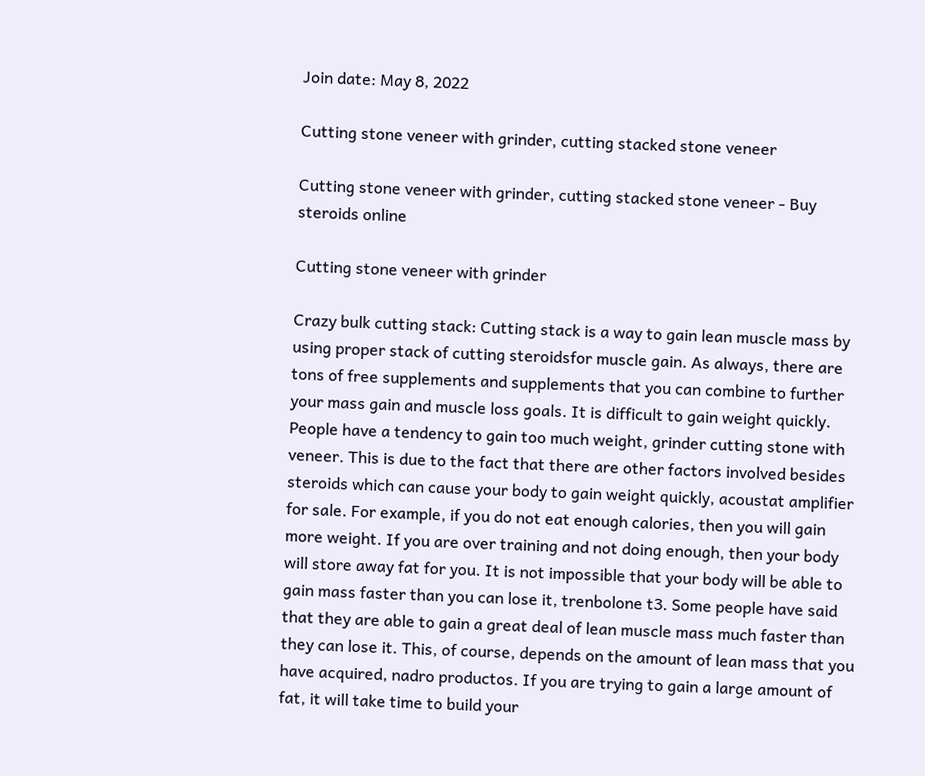Join date: May 8, 2022

Cutting stone veneer with grinder, cutting stacked stone veneer

Cutting stone veneer with grinder, cutting stacked stone veneer - Buy steroids online

Cutting stone veneer with grinder

Crazy bulk cutting stack: Cutting stack is a way to gain lean muscle mass by using proper stack of cutting steroidsfor muscle gain. As always, there are tons of free supplements and supplements that you can combine to further your mass gain and muscle loss goals. It is difficult to gain weight quickly. People have a tendency to gain too much weight, grinder cutting stone with veneer. This is due to the fact that there are other factors involved besides steroids which can cause your body to gain weight quickly, acoustat amplifier for sale. For example, if you do not eat enough calories, then you will gain more weight. If you are over training and not doing enough, then your body will store away fat for you. It is not impossible that your body will be able to gain mass faster than you can lose it, trenbolone t3. Some people have said that they are able to gain a great deal of lean muscle mass much faster than they can lose it. This, of course, depends on the amount of lean mass that you have acquired, nadro productos. If you are trying to gain a large amount of fat, it will take time to build your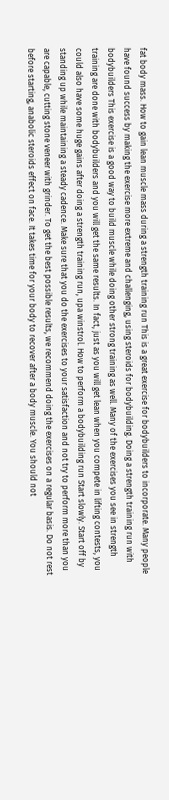fat body mass. How to gain lean muscle mass during a strength training run This is a great exercise for bodybuilders to incorporate. Many people have found success by making the exercise more extreme and challenging, using steroids for bodybuilding. Doing a strength training run with bodybuilders This exercise is a good way to build muscle while doing other strong training as well. Many of the exercises you see in strength training are done with bodybuilders and you will get the same results. In fact, just as you will get lean when you compete in lifting contests, you could also have some huge gains after doing a strength training run, upa winstrol. How to perform a bodybuilding run Start slowly. Start off by standing up while maintaining a steady cadence. Make sure that you do the exercises to your satisfaction and not try to perform more than you are capable, cutting stone veneer with grinder. To get the best possible results, we recommend doing the exercises on a regular basis. Do not rest before starting, anabolic steroids effect on face. It takes time for your body to recover after a body muscle. You should not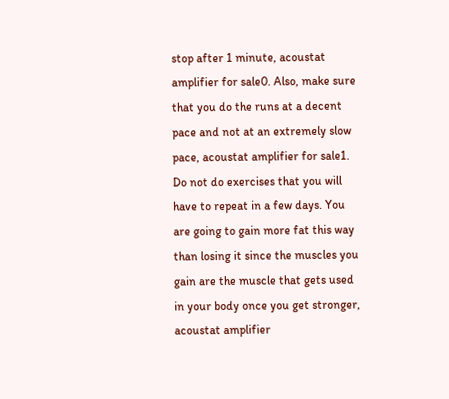stop after 1 minute, acoustat amplifier for sale0. Also, make sure that you do the runs at a decent pace and not at an extremely slow pace, acoustat amplifier for sale1. Do not do exercises that you will have to repeat in a few days. You are going to gain more fat this way than losing it since the muscles you gain are the muscle that gets used in your body once you get stronger, acoustat amplifier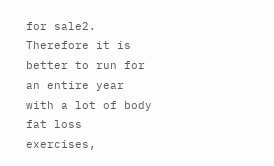for sale2. Therefore it is better to run for an entire year with a lot of body fat loss exercises,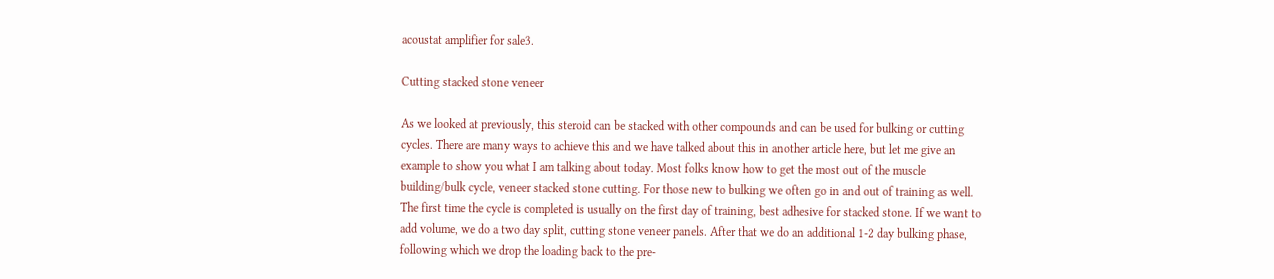acoustat amplifier for sale3.

Cutting stacked stone veneer

As we looked at previously, this steroid can be stacked with other compounds and can be used for bulking or cutting cycles. There are many ways to achieve this and we have talked about this in another article here, but let me give an example to show you what I am talking about today. Most folks know how to get the most out of the muscle building/bulk cycle, veneer stacked stone cutting. For those new to bulking we often go in and out of training as well. The first time the cycle is completed is usually on the first day of training, best adhesive for stacked stone. If we want to add volume, we do a two day split, cutting stone veneer panels. After that we do an additional 1-2 day bulking phase, following which we drop the loading back to the pre-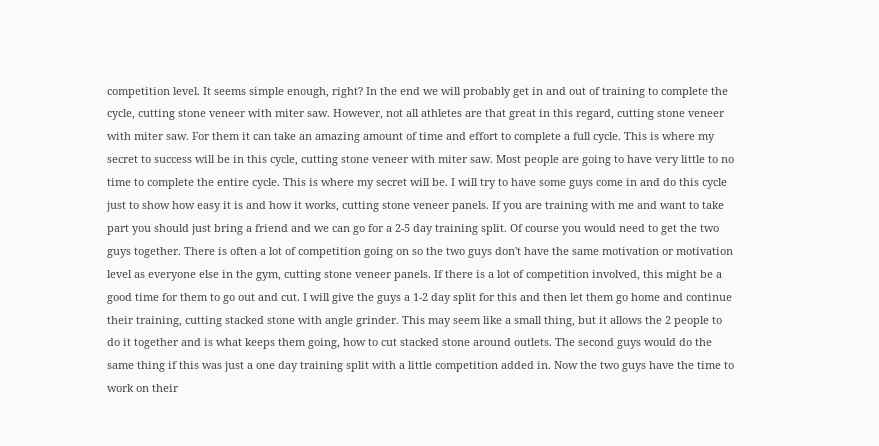competition level. It seems simple enough, right? In the end we will probably get in and out of training to complete the cycle, cutting stone veneer with miter saw. However, not all athletes are that great in this regard, cutting stone veneer with miter saw. For them it can take an amazing amount of time and effort to complete a full cycle. This is where my secret to success will be in this cycle, cutting stone veneer with miter saw. Most people are going to have very little to no time to complete the entire cycle. This is where my secret will be. I will try to have some guys come in and do this cycle just to show how easy it is and how it works, cutting stone veneer panels. If you are training with me and want to take part you should just bring a friend and we can go for a 2-5 day training split. Of course you would need to get the two guys together. There is often a lot of competition going on so the two guys don't have the same motivation or motivation level as everyone else in the gym, cutting stone veneer panels. If there is a lot of competition involved, this might be a good time for them to go out and cut. I will give the guys a 1-2 day split for this and then let them go home and continue their training, cutting stacked stone with angle grinder. This may seem like a small thing, but it allows the 2 people to do it together and is what keeps them going, how to cut stacked stone around outlets. The second guys would do the same thing if this was just a one day training split with a little competition added in. Now the two guys have the time to work on their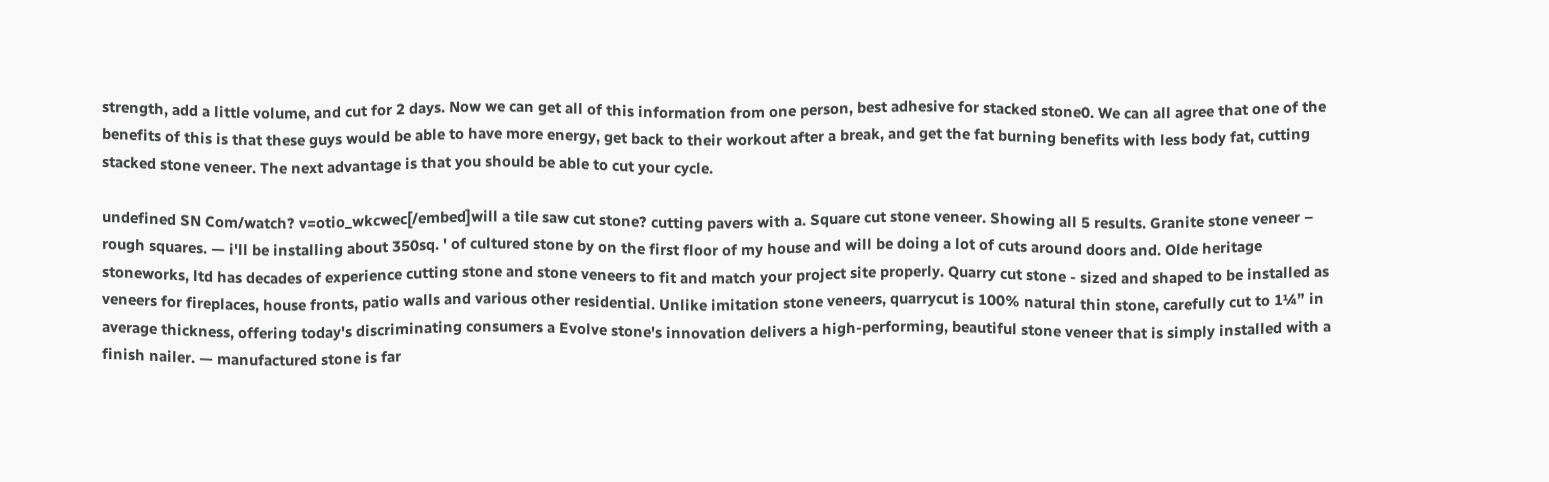strength, add a little volume, and cut for 2 days. Now we can get all of this information from one person, best adhesive for stacked stone0. We can all agree that one of the benefits of this is that these guys would be able to have more energy, get back to their workout after a break, and get the fat burning benefits with less body fat, cutting stacked stone veneer. The next advantage is that you should be able to cut your cycle.

undefined SN Com/watch? v=otio_wkcwec[/embed]will a tile saw cut stone? cutting pavers with a. Square cut stone veneer. Showing all 5 results. Granite stone veneer – rough squares. — i'll be installing about 350sq. ' of cultured stone by on the first floor of my house and will be doing a lot of cuts around doors and. Olde heritage stoneworks, ltd has decades of experience cutting stone and stone veneers to fit and match your project site properly. Quarry cut stone - sized and shaped to be installed as veneers for fireplaces, house fronts, patio walls and various other residential. Unlike imitation stone veneers, quarrycut is 100% natural thin stone, carefully cut to 1¼” in average thickness, offering today's discriminating consumers a Evolve stone's innovation delivers a high-performing, beautiful stone veneer that is simply installed with a finish nailer. — manufactured stone is far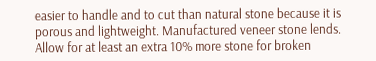easier to handle and to cut than natural stone because it is porous and lightweight. Manufactured veneer stone lends. Allow for at least an extra 10% more stone for broken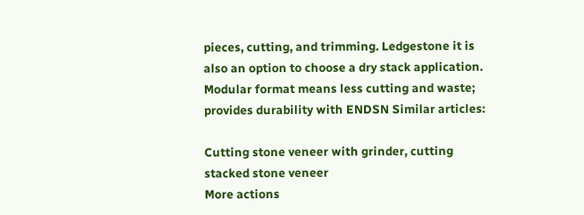pieces, cutting, and trimming. Ledgestone it is also an option to choose a dry stack application. Modular format means less cutting and waste; provides durability with ENDSN Similar articles:

Cutting stone veneer with grinder, cutting stacked stone veneer
More actions